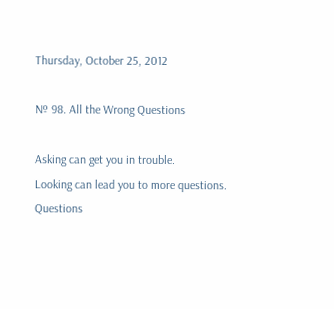Thursday, October 25, 2012

№ 98. All the Wrong Questions

Asking can get you in trouble.
Looking can lead you to more questions.
Questions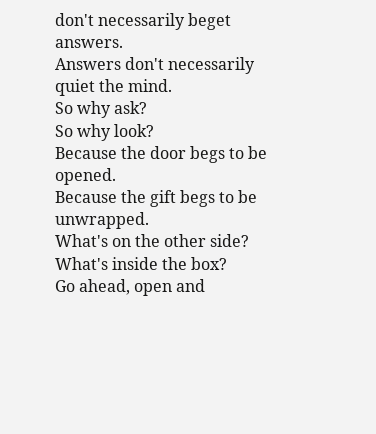don't necessarily beget answers.
Answers don't necessarily quiet the mind.
So why ask?
So why look?
Because the door begs to be opened.
Because the gift begs to be unwrapped.
What's on the other side?
What's inside the box?
Go ahead, open and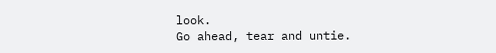look.
Go ahead, tear and untie.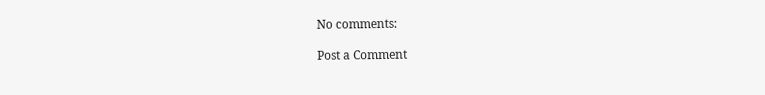No comments:

Post a Comment